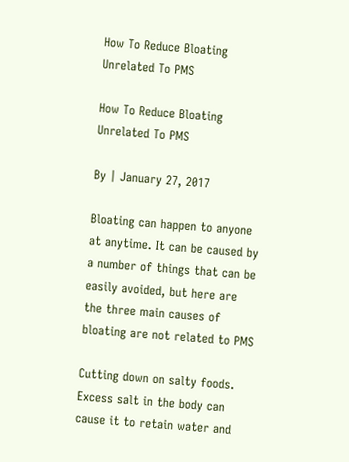How To Reduce Bloating Unrelated To PMS

How To Reduce Bloating Unrelated To PMS

By | January 27, 2017

Bloating can happen to anyone at anytime. It can be caused by a number of things that can be easily avoided, but here are the three main causes of bloating are not related to PMS

Cutting down on salty foods. Excess salt in the body can cause it to retain water and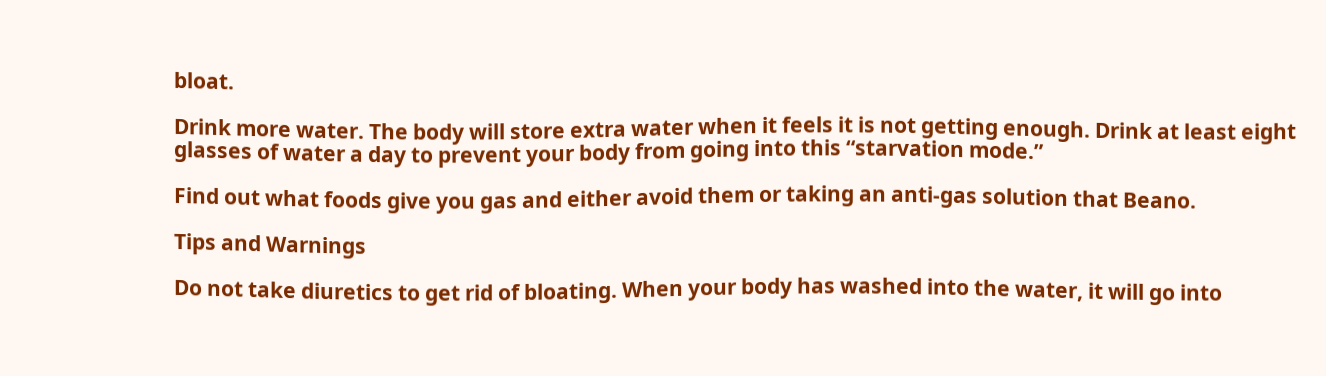bloat.

Drink more water. The body will store extra water when it feels it is not getting enough. Drink at least eight glasses of water a day to prevent your body from going into this “starvation mode.”

Find out what foods give you gas and either avoid them or taking an anti-gas solution that Beano.

Tips and Warnings

Do not take diuretics to get rid of bloating. When your body has washed into the water, it will go into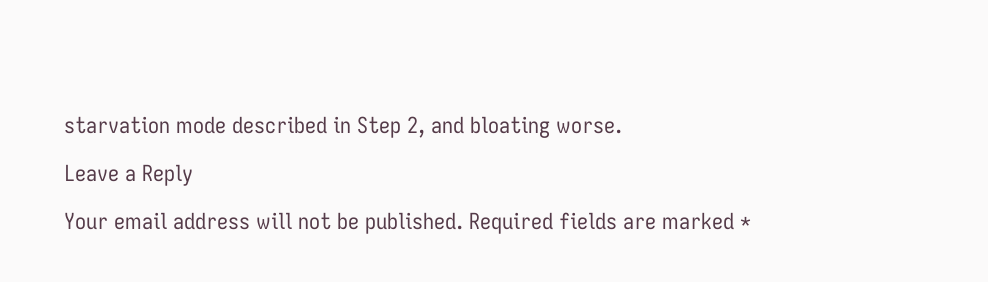starvation mode described in Step 2, and bloating worse.

Leave a Reply

Your email address will not be published. Required fields are marked *